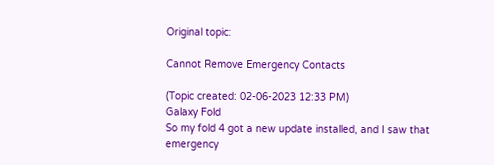Original topic:

Cannot Remove Emergency Contacts

(Topic created: 02-06-2023 12:33 PM)
Galaxy Fold
So my fold 4 got a new update installed, and I saw that emergency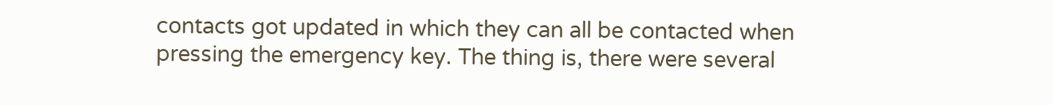contacts got updated in which they can all be contacted when pressing the emergency key. The thing is, there were several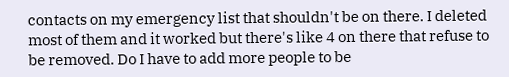contacts on my emergency list that shouldn't be on there. I deleted most of them and it worked but there's like 4 on there that refuse to be removed. Do I have to add more people to be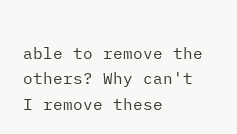able to remove the others? Why can't I remove these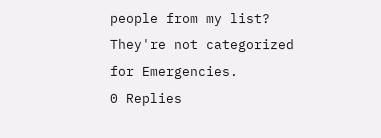people from my list? They're not categorized for Emergencies.
0 Replies